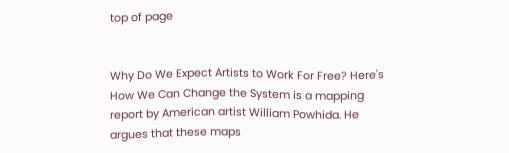top of page


Why Do We Expect Artists to Work For Free? Here's How We Can Change the System is a mapping report by American artist William Powhida. He argues that these maps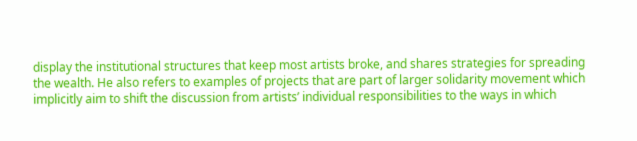display the institutional structures that keep most artists broke, and shares strategies for spreading the wealth. He also refers to examples of projects that are part of larger solidarity movement which implicitly aim to shift the discussion from artists’ individual responsibilities to the ways in which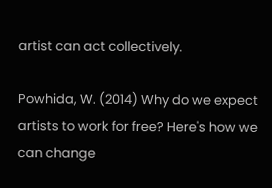artist can act collectively.

Powhida, W. (2014) Why do we expect artists to work for free? Here's how we can change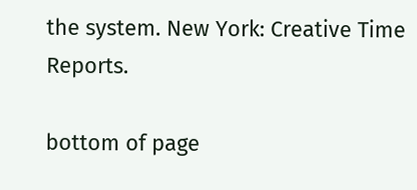the system. New York: Creative Time Reports.

bottom of page